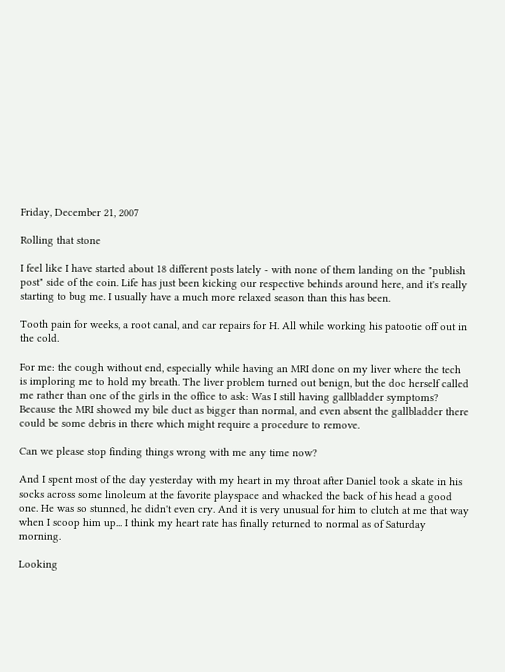Friday, December 21, 2007

Rolling that stone

I feel like I have started about 18 different posts lately - with none of them landing on the "publish post" side of the coin. Life has just been kicking our respective behinds around here, and it's really starting to bug me. I usually have a much more relaxed season than this has been.

Tooth pain for weeks, a root canal, and car repairs for H. All while working his patootie off out in the cold.

For me: the cough without end, especially while having an MRI done on my liver where the tech is imploring me to hold my breath. The liver problem turned out benign, but the doc herself called me rather than one of the girls in the office to ask: Was I still having gallbladder symptoms? Because the MRI showed my bile duct as bigger than normal, and even absent the gallbladder there could be some debris in there which might require a procedure to remove.

Can we please stop finding things wrong with me any time now?

And I spent most of the day yesterday with my heart in my throat after Daniel took a skate in his socks across some linoleum at the favorite playspace and whacked the back of his head a good one. He was so stunned, he didn't even cry. And it is very unusual for him to clutch at me that way when I scoop him up... I think my heart rate has finally returned to normal as of Saturday morning.

Looking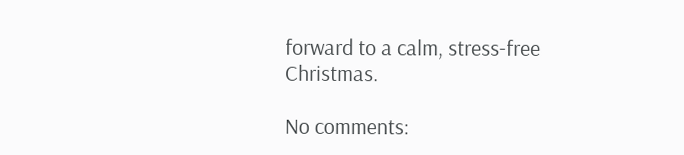forward to a calm, stress-free Christmas.

No comments: